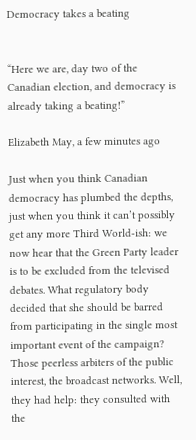Democracy takes a beating


“Here we are, day two of the Canadian election, and democracy is already taking a beating!”

Elizabeth May, a few minutes ago

Just when you think Canadian democracy has plumbed the depths, just when you think it can’t possibly get any more Third World-ish: we now hear that the Green Party leader is to be excluded from the televised debates. What regulatory body decided that she should be barred from participating in the single most important event of the campaign? Those peerless arbiters of the public interest, the broadcast networks. Well, they had help: they consulted with the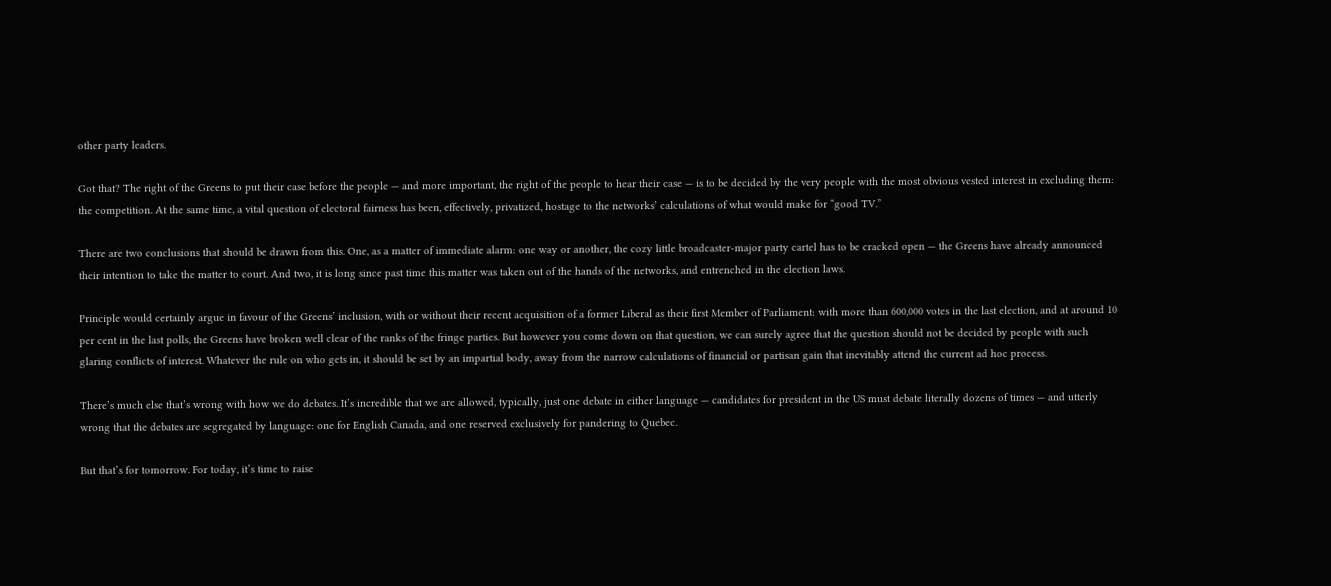other party leaders.

Got that? The right of the Greens to put their case before the people — and more important, the right of the people to hear their case — is to be decided by the very people with the most obvious vested interest in excluding them: the competition. At the same time, a vital question of electoral fairness has been, effectively, privatized, hostage to the networks’ calculations of what would make for “good TV.”

There are two conclusions that should be drawn from this. One, as a matter of immediate alarm: one way or another, the cozy little broadcaster-major party cartel has to be cracked open — the Greens have already announced their intention to take the matter to court. And two, it is long since past time this matter was taken out of the hands of the networks, and entrenched in the election laws.

Principle would certainly argue in favour of the Greens’ inclusion, with or without their recent acquisition of a former Liberal as their first Member of Parliament: with more than 600,000 votes in the last election, and at around 10 per cent in the last polls, the Greens have broken well clear of the ranks of the fringe parties. But however you come down on that question, we can surely agree that the question should not be decided by people with such glaring conflicts of interest. Whatever the rule on who gets in, it should be set by an impartial body, away from the narrow calculations of financial or partisan gain that inevitably attend the current ad hoc process.

There’s much else that’s wrong with how we do debates. It’s incredible that we are allowed, typically, just one debate in either language — candidates for president in the US must debate literally dozens of times — and utterly wrong that the debates are segregated by language: one for English Canada, and one reserved exclusively for pandering to Quebec.

But that’s for tomorrow. For today, it’s time to raise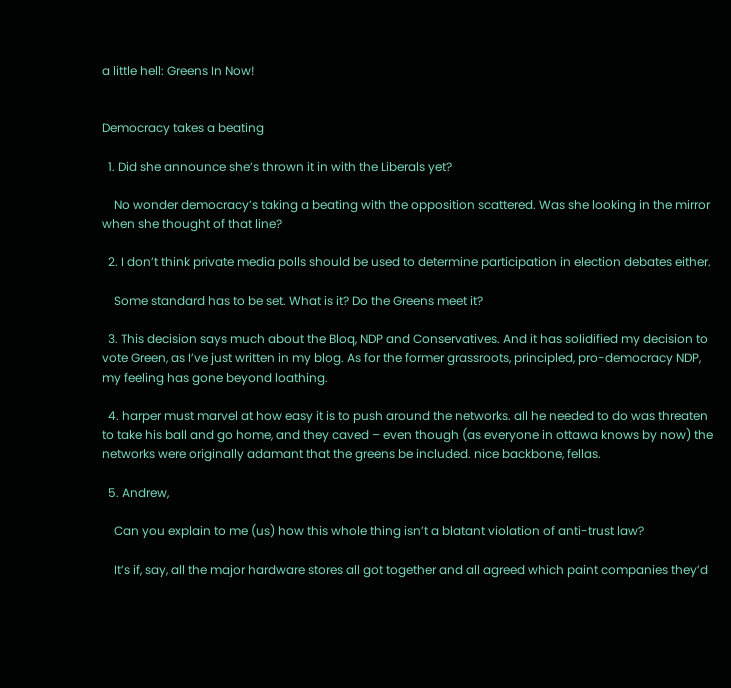a little hell: Greens In Now!


Democracy takes a beating

  1. Did she announce she’s thrown it in with the Liberals yet?

    No wonder democracy’s taking a beating with the opposition scattered. Was she looking in the mirror when she thought of that line?

  2. I don’t think private media polls should be used to determine participation in election debates either.

    Some standard has to be set. What is it? Do the Greens meet it?

  3. This decision says much about the Bloq, NDP and Conservatives. And it has solidified my decision to vote Green, as I’ve just written in my blog. As for the former grassroots, principled, pro-democracy NDP, my feeling has gone beyond loathing.

  4. harper must marvel at how easy it is to push around the networks. all he needed to do was threaten to take his ball and go home, and they caved – even though (as everyone in ottawa knows by now) the networks were originally adamant that the greens be included. nice backbone, fellas.

  5. Andrew,

    Can you explain to me (us) how this whole thing isn’t a blatant violation of anti-trust law?

    It’s if, say, all the major hardware stores all got together and all agreed which paint companies they’d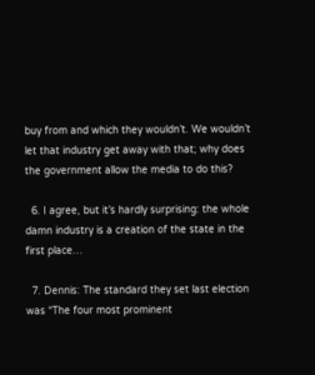buy from and which they wouldn’t. We wouldn’t let that industry get away with that; why does the government allow the media to do this?

  6. I agree, but it’s hardly surprising: the whole damn industry is a creation of the state in the first place…

  7. Dennis: The standard they set last election was “The four most prominent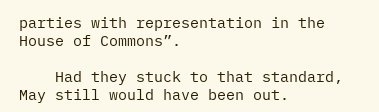parties with representation in the House of Commons”.

    Had they stuck to that standard, May still would have been out.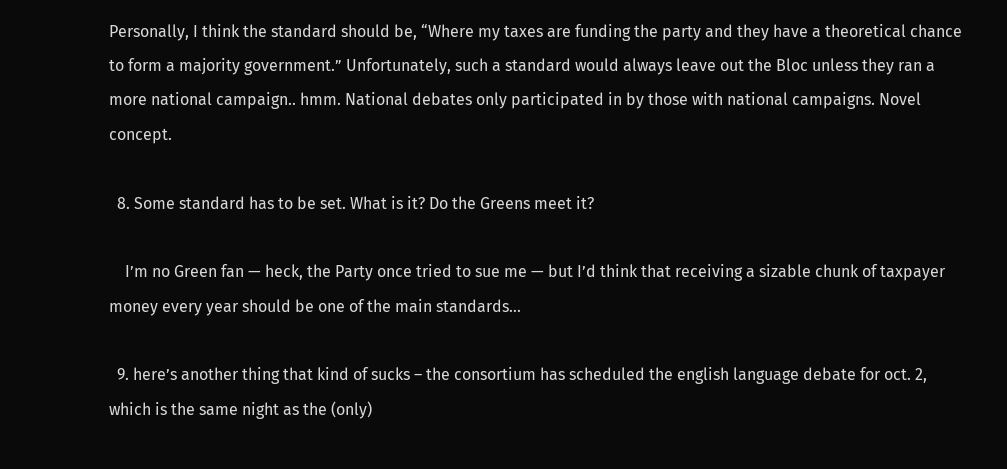Personally, I think the standard should be, “Where my taxes are funding the party and they have a theoretical chance to form a majority government.” Unfortunately, such a standard would always leave out the Bloc unless they ran a more national campaign.. hmm. National debates only participated in by those with national campaigns. Novel concept.

  8. Some standard has to be set. What is it? Do the Greens meet it?

    I’m no Green fan — heck, the Party once tried to sue me — but I’d think that receiving a sizable chunk of taxpayer money every year should be one of the main standards…

  9. here’s another thing that kind of sucks – the consortium has scheduled the english language debate for oct. 2, which is the same night as the (only)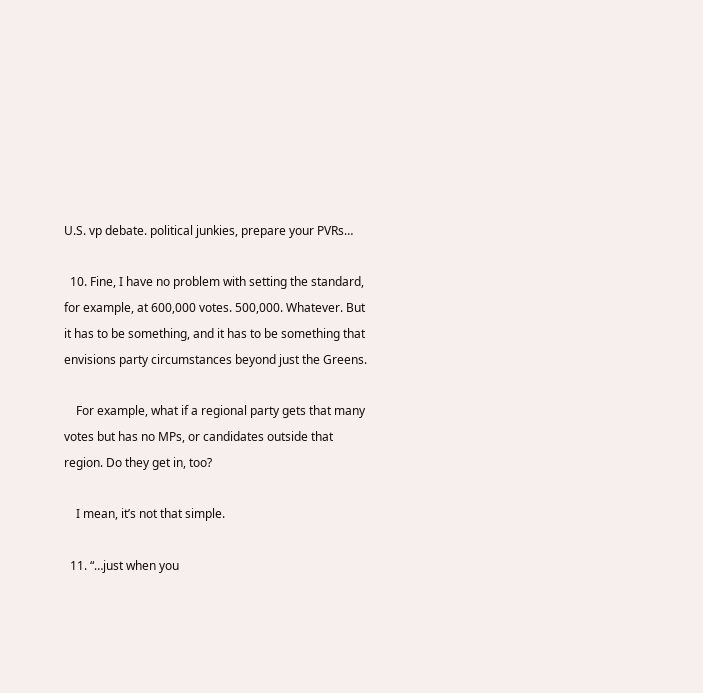U.S. vp debate. political junkies, prepare your PVRs…

  10. Fine, I have no problem with setting the standard, for example, at 600,000 votes. 500,000. Whatever. But it has to be something, and it has to be something that envisions party circumstances beyond just the Greens.

    For example, what if a regional party gets that many votes but has no MPs, or candidates outside that region. Do they get in, too?

    I mean, it’s not that simple.

  11. “…just when you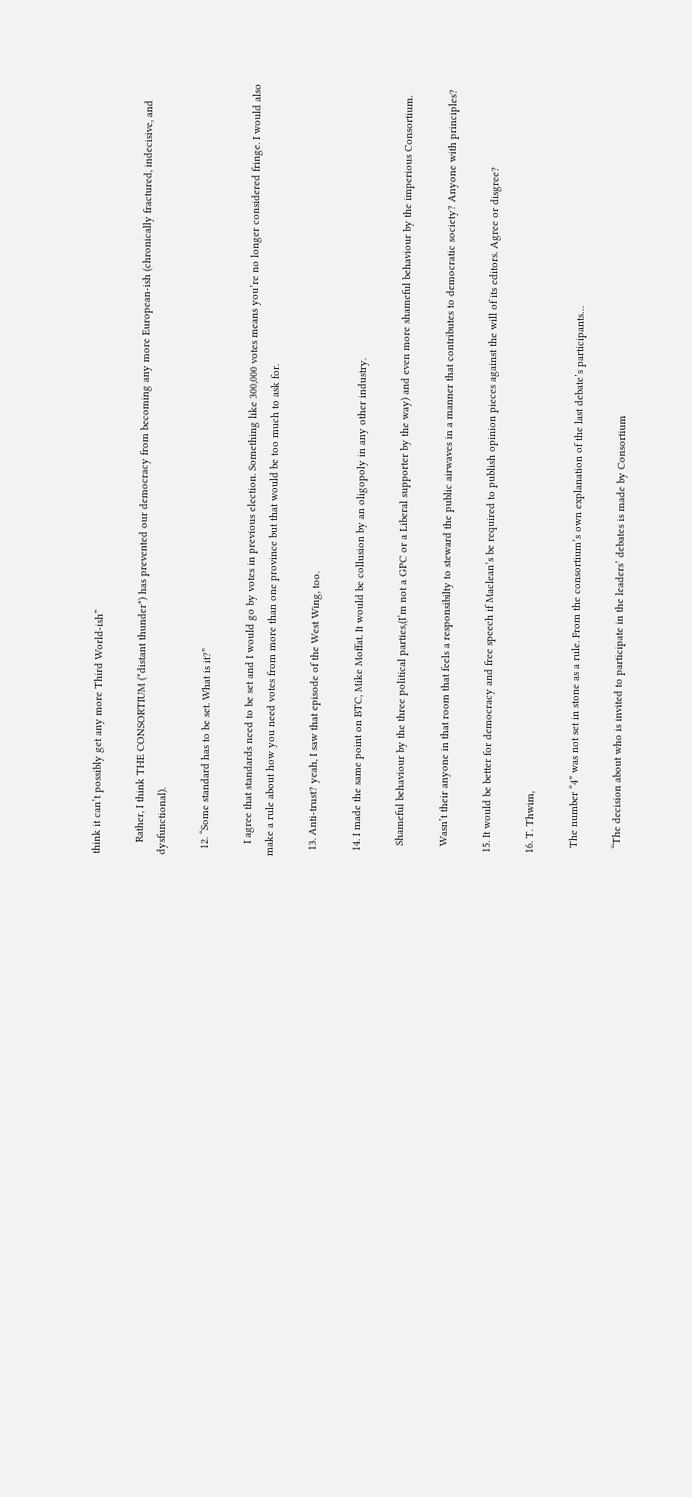think it can’t possibly get any more Third World-ish”

    Rather, I think THE CONSORTIUM (*distant thunder*) has prevented our democracy from becoming any more European-ish (chronically fractured, indecisive, and dysfunctional).

  12. “Some standard has to be set. What is it?”

    I agree that standards need to be set and I would go by votes in previous election. Something like 300,000 votes means you’re no longer considered fringe. I would also make a rule about how you need votes from more than one province but that would be too much to ask for.

  13. Anti-trust? yeah, I saw that episode of the West Wing, too.

  14. I made the same point on BTC, Mike Moffat. It would be collusion by an oligopoly in any other industry.

    Shameful behaviour by the three political parties,(I’m not a GPC or a Liberal supporter by the way) and even more shameful behaviour by the imperious Consortium.

    Wasn’t their anyone in that room that feels a responsibilty to steward the public airwaves in a manner that contributes to democratic society? Anyone with principles?

  15. It would be better for democracy and free speech if Maclean’s be required to publish opinion pieces against the will of its editors. Agree or disgree?

  16. T. Thwim,

    The number “4” was not set in stone as a rule. From the consortium’s own explanation of the last debate’s participants…

    “The decision about who is invited to participate in the leaders’ debates is made by Consortium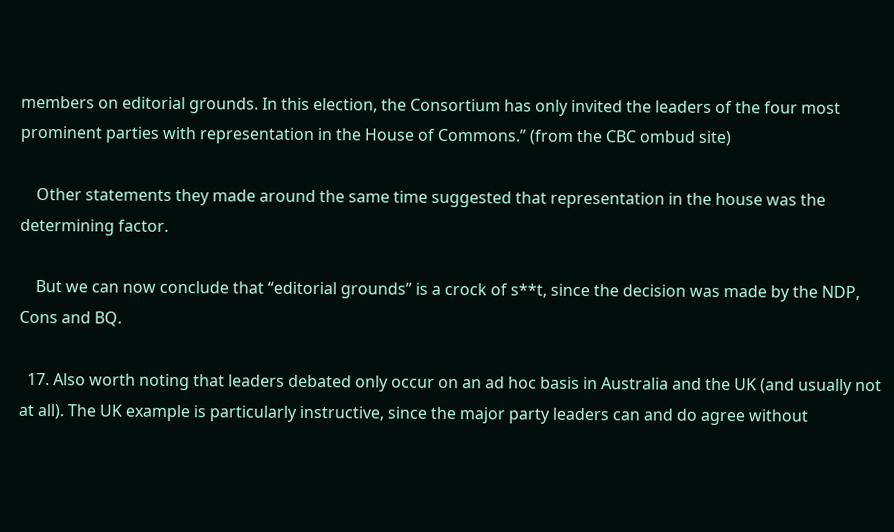members on editorial grounds. In this election, the Consortium has only invited the leaders of the four most prominent parties with representation in the House of Commons.” (from the CBC ombud site)

    Other statements they made around the same time suggested that representation in the house was the determining factor.

    But we can now conclude that “editorial grounds” is a crock of s**t, since the decision was made by the NDP, Cons and BQ.

  17. Also worth noting that leaders debated only occur on an ad hoc basis in Australia and the UK (and usually not at all). The UK example is particularly instructive, since the major party leaders can and do agree without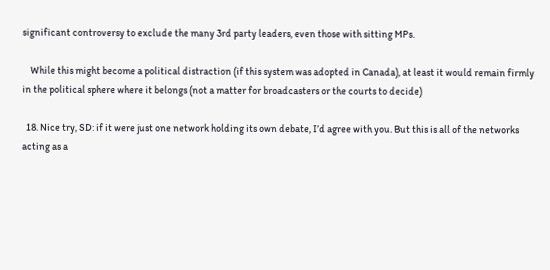significant controversy to exclude the many 3rd party leaders, even those with sitting MPs.

    While this might become a political distraction (if this system was adopted in Canada), at least it would remain firmly in the political sphere where it belongs (not a matter for broadcasters or the courts to decide)

  18. Nice try, SD: if it were just one network holding its own debate, I’d agree with you. But this is all of the networks acting as a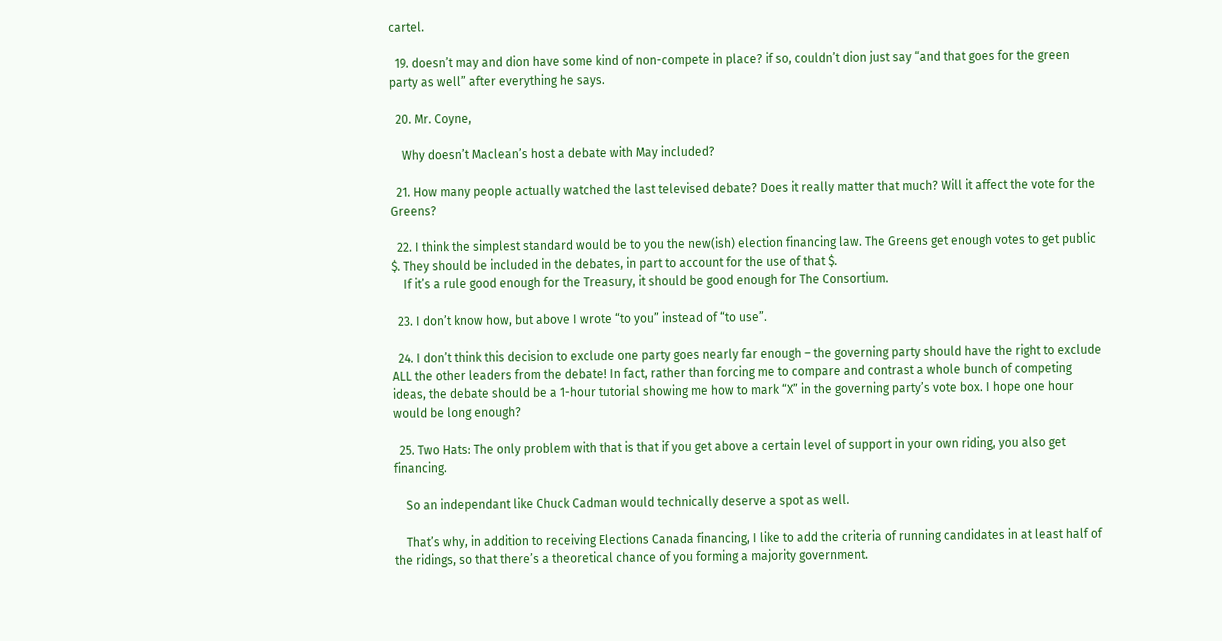cartel.

  19. doesn’t may and dion have some kind of non-compete in place? if so, couldn’t dion just say “and that goes for the green party as well” after everything he says.

  20. Mr. Coyne,

    Why doesn’t Maclean’s host a debate with May included?

  21. How many people actually watched the last televised debate? Does it really matter that much? Will it affect the vote for the Greens?

  22. I think the simplest standard would be to you the new(ish) election financing law. The Greens get enough votes to get public $. They should be included in the debates, in part to account for the use of that $.
    If it’s a rule good enough for the Treasury, it should be good enough for The Consortium.

  23. I don’t know how, but above I wrote “to you” instead of “to use”.

  24. I don’t think this decision to exclude one party goes nearly far enough – the governing party should have the right to exclude ALL the other leaders from the debate! In fact, rather than forcing me to compare and contrast a whole bunch of competing ideas, the debate should be a 1-hour tutorial showing me how to mark “X” in the governing party’s vote box. I hope one hour would be long enough?

  25. Two Hats: The only problem with that is that if you get above a certain level of support in your own riding, you also get financing.

    So an independant like Chuck Cadman would technically deserve a spot as well.

    That’s why, in addition to receiving Elections Canada financing, I like to add the criteria of running candidates in at least half of the ridings, so that there’s a theoretical chance of you forming a majority government.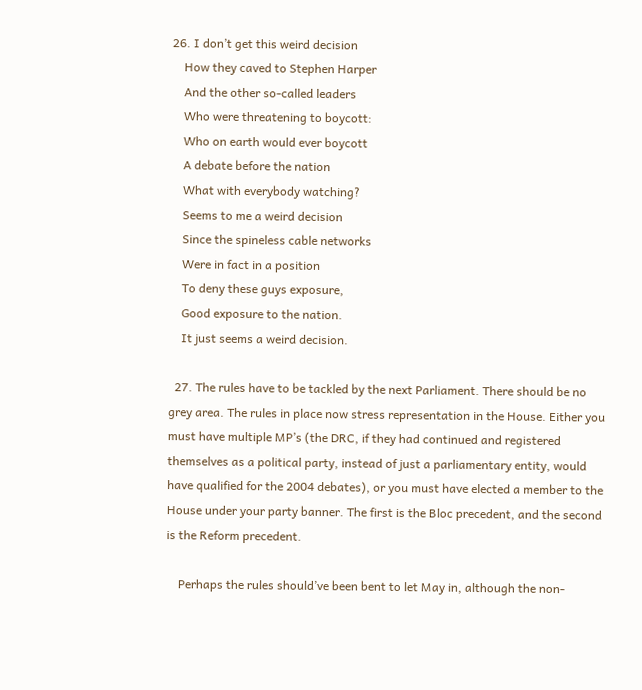26. I don’t get this weird decision
    How they caved to Stephen Harper
    And the other so-called leaders
    Who were threatening to boycott:
    Who on earth would ever boycott
    A debate before the nation
    What with everybody watching?
    Seems to me a weird decision
    Since the spineless cable networks
    Were in fact in a position
    To deny these guys exposure,
    Good exposure to the nation.
    It just seems a weird decision.

  27. The rules have to be tackled by the next Parliament. There should be no grey area. The rules in place now stress representation in the House. Either you must have multiple MP’s (the DRC, if they had continued and registered themselves as a political party, instead of just a parliamentary entity, would have qualified for the 2004 debates), or you must have elected a member to the House under your party banner. The first is the Bloc precedent, and the second is the Reform precedent.

    Perhaps the rules should’ve been bent to let May in, although the non-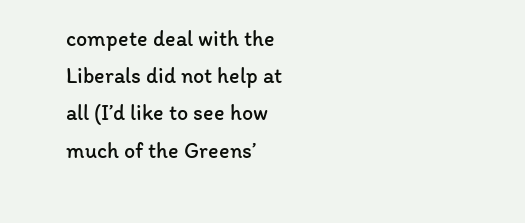compete deal with the Liberals did not help at all (I’d like to see how much of the Greens’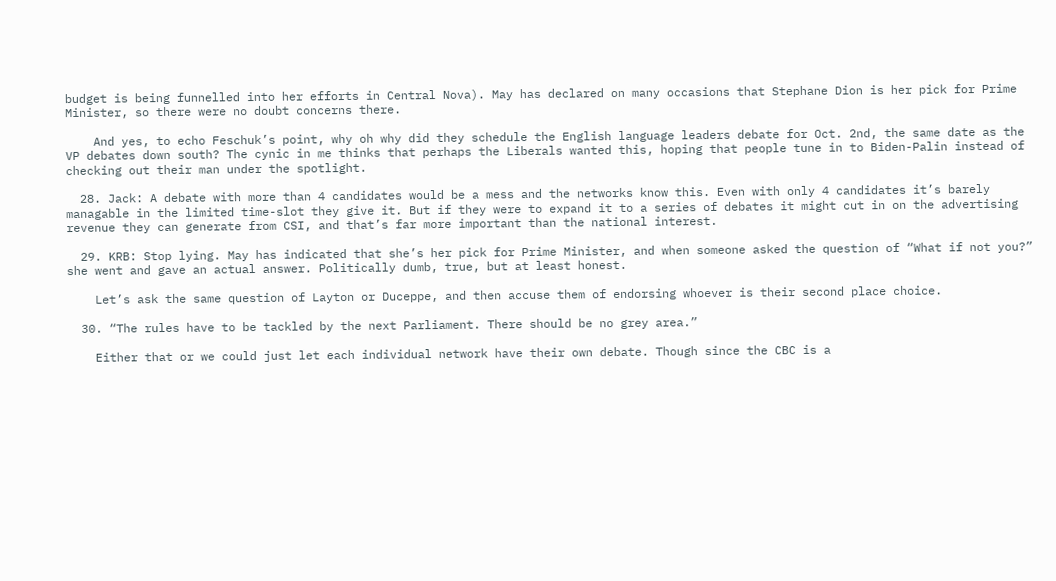budget is being funnelled into her efforts in Central Nova). May has declared on many occasions that Stephane Dion is her pick for Prime Minister, so there were no doubt concerns there.

    And yes, to echo Feschuk’s point, why oh why did they schedule the English language leaders debate for Oct. 2nd, the same date as the VP debates down south? The cynic in me thinks that perhaps the Liberals wanted this, hoping that people tune in to Biden-Palin instead of checking out their man under the spotlight.

  28. Jack: A debate with more than 4 candidates would be a mess and the networks know this. Even with only 4 candidates it’s barely managable in the limited time-slot they give it. But if they were to expand it to a series of debates it might cut in on the advertising revenue they can generate from CSI, and that’s far more important than the national interest.

  29. KRB: Stop lying. May has indicated that she’s her pick for Prime Minister, and when someone asked the question of “What if not you?” she went and gave an actual answer. Politically dumb, true, but at least honest.

    Let’s ask the same question of Layton or Duceppe, and then accuse them of endorsing whoever is their second place choice.

  30. “The rules have to be tackled by the next Parliament. There should be no grey area.”

    Either that or we could just let each individual network have their own debate. Though since the CBC is a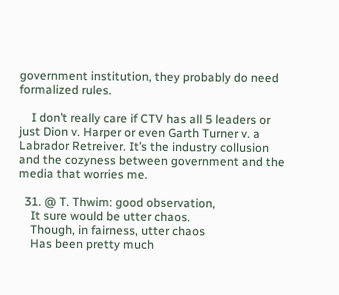government institution, they probably do need formalized rules.

    I don’t really care if CTV has all 5 leaders or just Dion v. Harper or even Garth Turner v. a Labrador Retreiver. It’s the industry collusion and the cozyness between government and the media that worries me.

  31. @ T. Thwim: good observation,
    It sure would be utter chaos.
    Though, in fairness, utter chaos
    Has been pretty much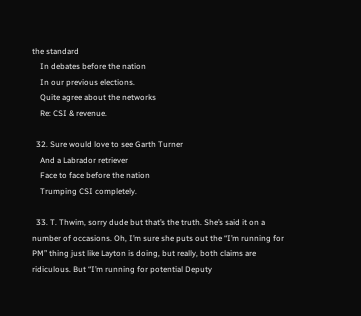the standard
    In debates before the nation
    In our previous elections.
    Quite agree about the networks
    Re: CSI & revenue.

  32. Sure would love to see Garth Turner
    And a Labrador retriever
    Face to face before the nation
    Trumping CSI completely.

  33. T. Thwim, sorry dude but that’s the truth. She’s said it on a number of occasions. Oh, I’m sure she puts out the “I’m running for PM” thing just like Layton is doing, but really, both claims are ridiculous. But “I’m running for potential Deputy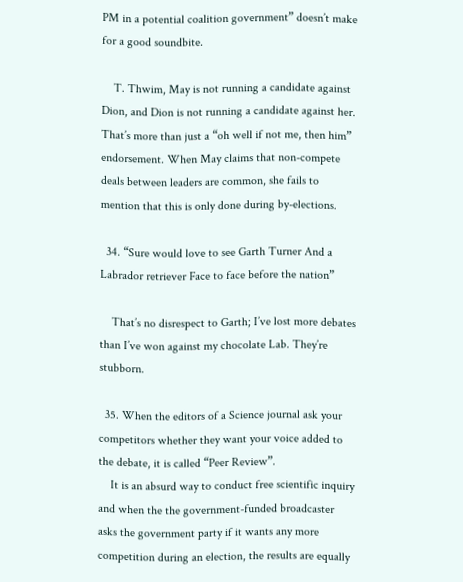PM in a potential coalition government” doesn’t make for a good soundbite.

    T. Thwim, May is not running a candidate against Dion, and Dion is not running a candidate against her. That’s more than just a “oh well if not me, then him” endorsement. When May claims that non-compete deals between leaders are common, she fails to mention that this is only done during by-elections.

  34. “Sure would love to see Garth Turner And a Labrador retriever Face to face before the nation”

    That’s no disrespect to Garth; I’ve lost more debates than I’ve won against my chocolate Lab. They’re stubborn.

  35. When the editors of a Science journal ask your competitors whether they want your voice added to the debate, it is called “Peer Review”.
    It is an absurd way to conduct free scientific inquiry and when the the government-funded broadcaster asks the government party if it wants any more competition during an election, the results are equally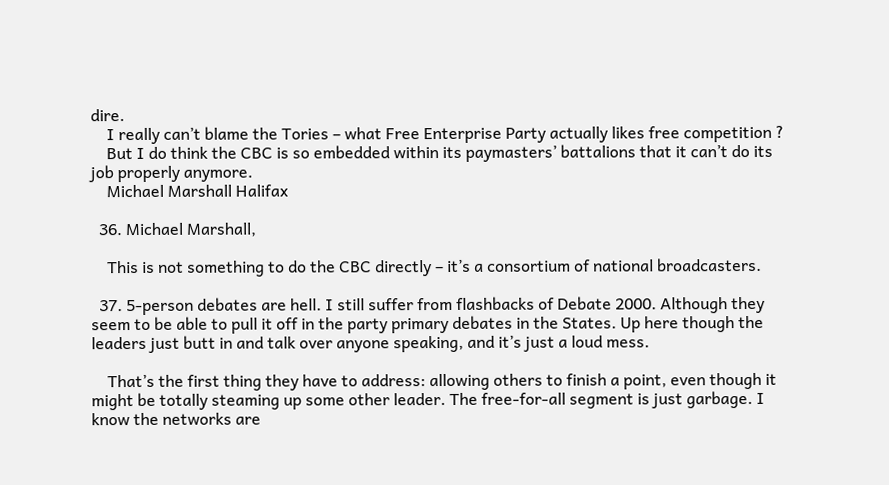dire.
    I really can’t blame the Tories – what Free Enterprise Party actually likes free competition ?
    But I do think the CBC is so embedded within its paymasters’ battalions that it can’t do its job properly anymore.
    Michael Marshall Halifax

  36. Michael Marshall,

    This is not something to do the CBC directly – it’s a consortium of national broadcasters.

  37. 5-person debates are hell. I still suffer from flashbacks of Debate 2000. Although they seem to be able to pull it off in the party primary debates in the States. Up here though the leaders just butt in and talk over anyone speaking, and it’s just a loud mess.

    That’s the first thing they have to address: allowing others to finish a point, even though it might be totally steaming up some other leader. The free-for-all segment is just garbage. I know the networks are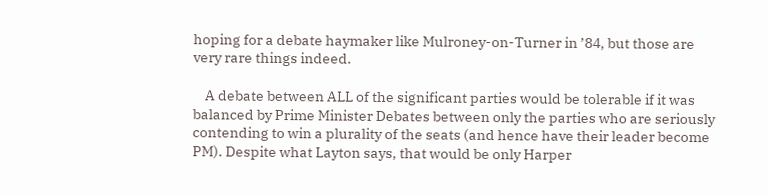hoping for a debate haymaker like Mulroney-on-Turner in ’84, but those are very rare things indeed.

    A debate between ALL of the significant parties would be tolerable if it was balanced by Prime Minister Debates between only the parties who are seriously contending to win a plurality of the seats (and hence have their leader become PM). Despite what Layton says, that would be only Harper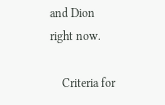and Dion right now.

    Criteria for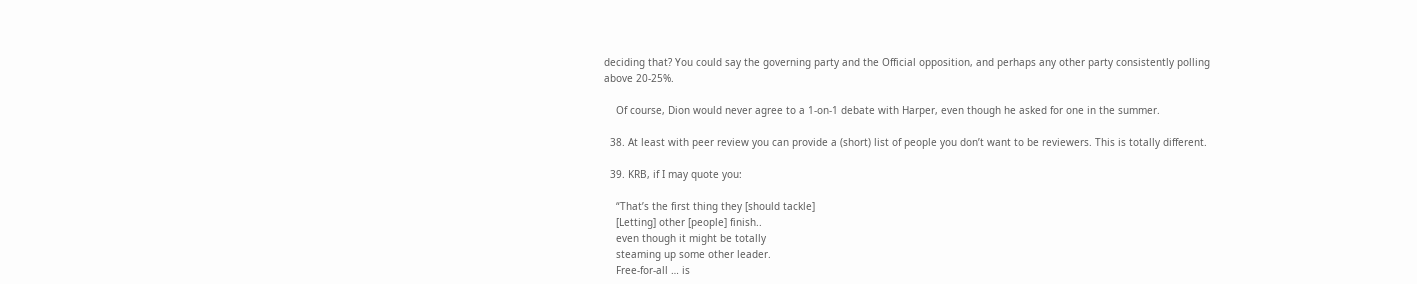deciding that? You could say the governing party and the Official opposition, and perhaps any other party consistently polling above 20-25%.

    Of course, Dion would never agree to a 1-on-1 debate with Harper, even though he asked for one in the summer.

  38. At least with peer review you can provide a (short) list of people you don’t want to be reviewers. This is totally different.

  39. KRB, if I may quote you:

    “That’s the first thing they [should tackle]
    [Letting] other [people] finish..
    even though it might be totally
    steaming up some other leader.
    Free-for-all … is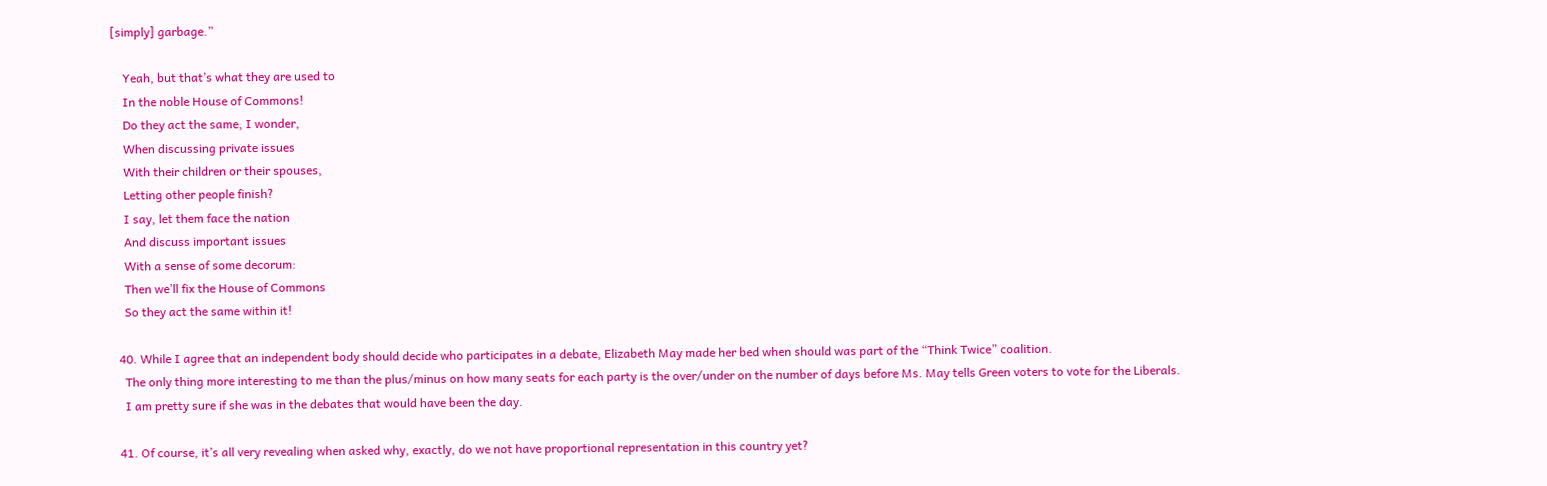[simply] garbage.”

    Yeah, but that’s what they are used to
    In the noble House of Commons!
    Do they act the same, I wonder,
    When discussing private issues
    With their children or their spouses,
    Letting other people finish?
    I say, let them face the nation
    And discuss important issues
    With a sense of some decorum:
    Then we’ll fix the House of Commons
    So they act the same within it!

  40. While I agree that an independent body should decide who participates in a debate, Elizabeth May made her bed when should was part of the “Think Twice” coalition.
    The only thing more interesting to me than the plus/minus on how many seats for each party is the over/under on the number of days before Ms. May tells Green voters to vote for the Liberals.
    I am pretty sure if she was in the debates that would have been the day.

  41. Of course, it’s all very revealing when asked why, exactly, do we not have proportional representation in this country yet?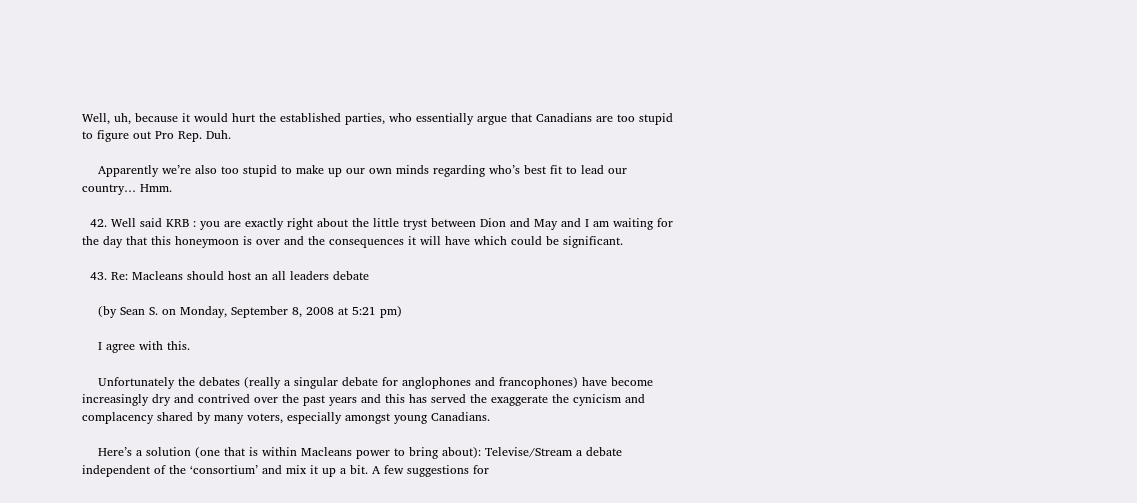Well, uh, because it would hurt the established parties, who essentially argue that Canadians are too stupid to figure out Pro Rep. Duh.

    Apparently we’re also too stupid to make up our own minds regarding who’s best fit to lead our country… Hmm.

  42. Well said KRB : you are exactly right about the little tryst between Dion and May and I am waiting for the day that this honeymoon is over and the consequences it will have which could be significant.

  43. Re: Macleans should host an all leaders debate

    (by Sean S. on Monday, September 8, 2008 at 5:21 pm)

    I agree with this.

    Unfortunately the debates (really a singular debate for anglophones and francophones) have become increasingly dry and contrived over the past years and this has served the exaggerate the cynicism and complacency shared by many voters, especially amongst young Canadians.

    Here’s a solution (one that is within Macleans power to bring about): Televise/Stream a debate independent of the ‘consortium’ and mix it up a bit. A few suggestions for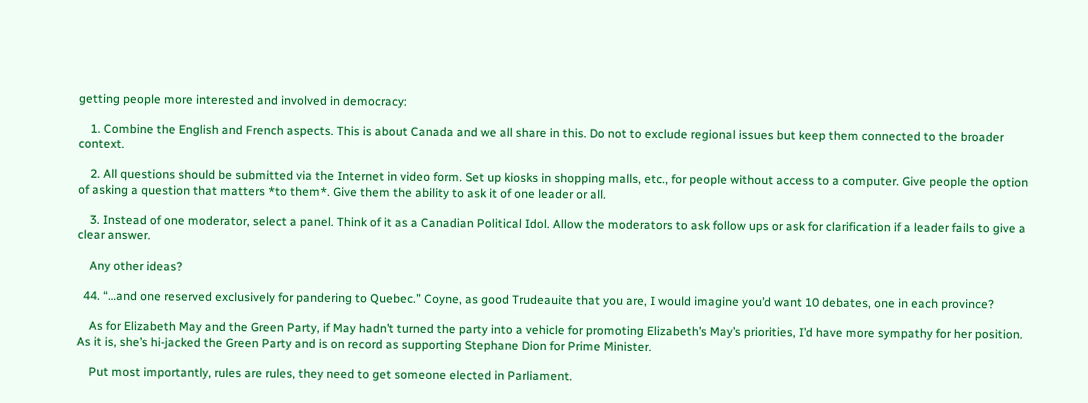getting people more interested and involved in democracy:

    1. Combine the English and French aspects. This is about Canada and we all share in this. Do not to exclude regional issues but keep them connected to the broader context.

    2. All questions should be submitted via the Internet in video form. Set up kiosks in shopping malls, etc., for people without access to a computer. Give people the option of asking a question that matters *to them*. Give them the ability to ask it of one leader or all.

    3. Instead of one moderator, select a panel. Think of it as a Canadian Political Idol. Allow the moderators to ask follow ups or ask for clarification if a leader fails to give a clear answer.

    Any other ideas?

  44. “…and one reserved exclusively for pandering to Quebec.” Coyne, as good Trudeauite that you are, I would imagine you’d want 10 debates, one in each province?

    As for Elizabeth May and the Green Party, if May hadn’t turned the party into a vehicle for promoting Elizabeth’s May’s priorities, I’d have more sympathy for her position. As it is, she’s hi-jacked the Green Party and is on record as supporting Stephane Dion for Prime Minister.

    Put most importantly, rules are rules, they need to get someone elected in Parliament.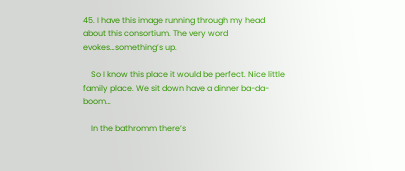45. I have this image running through my head about this consortium. The very word evokes…something’s up.

    So I know this place it would be perfect. Nice little family place. We sit down have a dinner ba-da-boom…

    In the bathromm there’s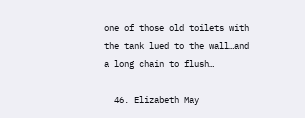one of those old toilets with the tank lued to the wall…and a long chain to flush…

  46. Elizabeth May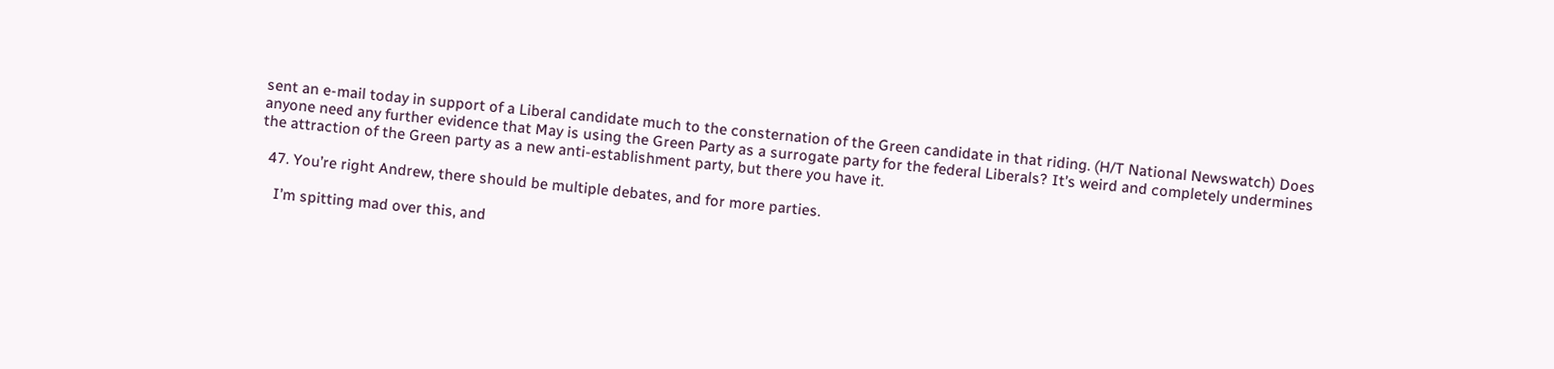sent an e-mail today in support of a Liberal candidate much to the consternation of the Green candidate in that riding. (H/T National Newswatch) Does anyone need any further evidence that May is using the Green Party as a surrogate party for the federal Liberals? It’s weird and completely undermines the attraction of the Green party as a new anti-establishment party, but there you have it.

  47. You’re right Andrew, there should be multiple debates, and for more parties.

    I’m spitting mad over this, and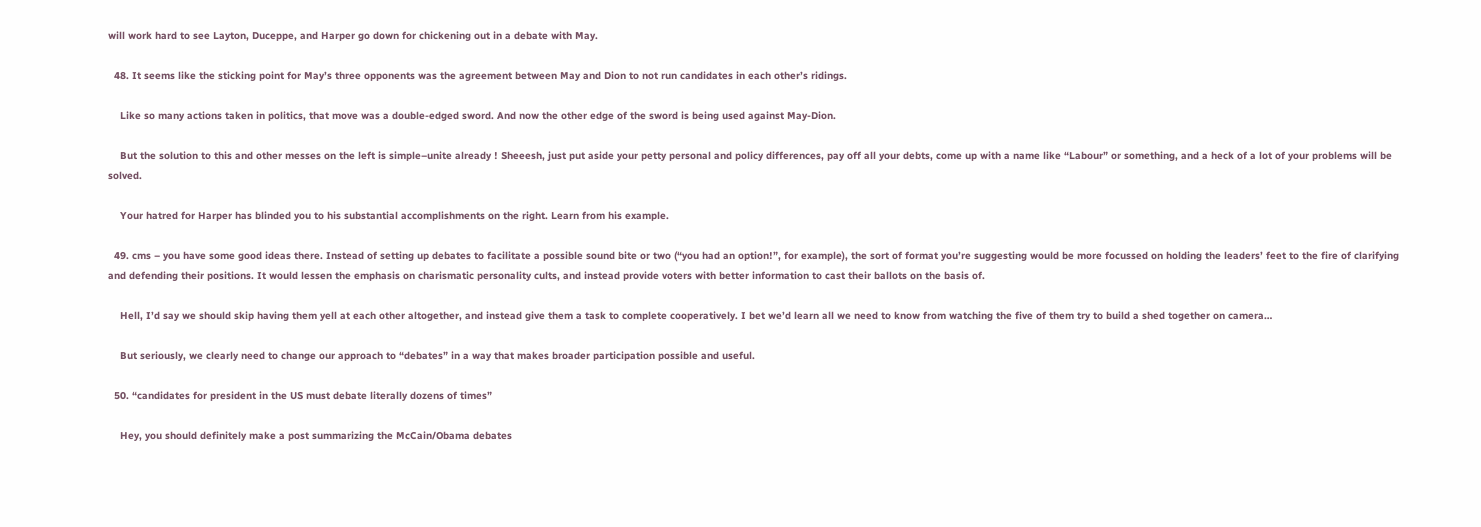will work hard to see Layton, Duceppe, and Harper go down for chickening out in a debate with May.

  48. It seems like the sticking point for May’s three opponents was the agreement between May and Dion to not run candidates in each other’s ridings.

    Like so many actions taken in politics, that move was a double-edged sword. And now the other edge of the sword is being used against May-Dion.

    But the solution to this and other messes on the left is simple–unite already ! Sheeesh, just put aside your petty personal and policy differences, pay off all your debts, come up with a name like “Labour” or something, and a heck of a lot of your problems will be solved.

    Your hatred for Harper has blinded you to his substantial accomplishments on the right. Learn from his example.

  49. cms – you have some good ideas there. Instead of setting up debates to facilitate a possible sound bite or two (“you had an option!”, for example), the sort of format you’re suggesting would be more focussed on holding the leaders’ feet to the fire of clarifying and defending their positions. It would lessen the emphasis on charismatic personality cults, and instead provide voters with better information to cast their ballots on the basis of.

    Hell, I’d say we should skip having them yell at each other altogether, and instead give them a task to complete cooperatively. I bet we’d learn all we need to know from watching the five of them try to build a shed together on camera…

    But seriously, we clearly need to change our approach to “debates” in a way that makes broader participation possible and useful.

  50. “candidates for president in the US must debate literally dozens of times”

    Hey, you should definitely make a post summarizing the McCain/Obama debates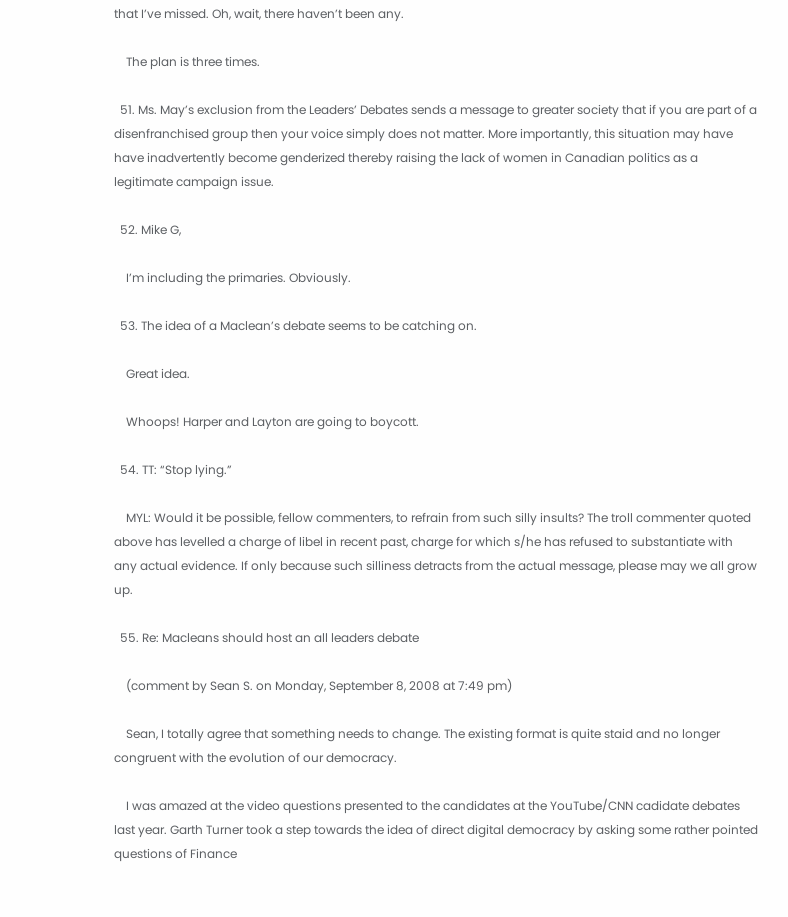that I’ve missed. Oh, wait, there haven’t been any.

    The plan is three times.

  51. Ms. May’s exclusion from the Leaders’ Debates sends a message to greater society that if you are part of a disenfranchised group then your voice simply does not matter. More importantly, this situation may have have inadvertently become genderized thereby raising the lack of women in Canadian politics as a legitimate campaign issue.

  52. Mike G,

    I’m including the primaries. Obviously.

  53. The idea of a Maclean’s debate seems to be catching on.

    Great idea.

    Whoops! Harper and Layton are going to boycott.

  54. TT: “Stop lying.”

    MYL: Would it be possible, fellow commenters, to refrain from such silly insults? The troll commenter quoted above has levelled a charge of libel in recent past, charge for which s/he has refused to substantiate with any actual evidence. If only because such silliness detracts from the actual message, please may we all grow up.

  55. Re: Macleans should host an all leaders debate

    (comment by Sean S. on Monday, September 8, 2008 at 7:49 pm)

    Sean, I totally agree that something needs to change. The existing format is quite staid and no longer congruent with the evolution of our democracy.

    I was amazed at the video questions presented to the candidates at the YouTube/CNN cadidate debates last year. Garth Turner took a step towards the idea of direct digital democracy by asking some rather pointed questions of Finance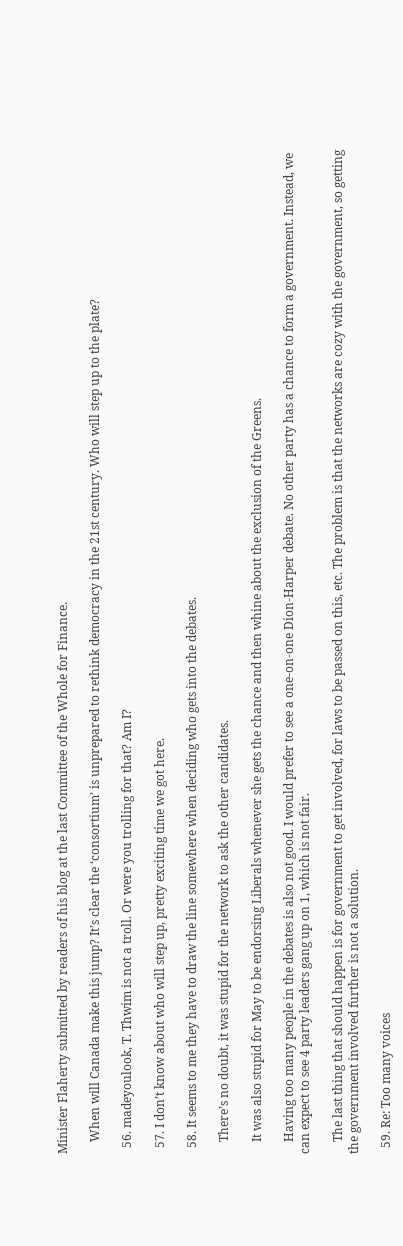Minister Flaherty submitted by readers of his blog at the last Committee of the Whole for Finance.

    When will Canada make this jump? It’s clear the ‘consortium’ is unprepared to rethink democracy in the 21st century. Who will step up to the plate?

  56. madeyoulook, T. Thwim is not a troll. Or were you trolling for that? Am I?

  57. I don’t know about who will step up, pretty exciting time we got here.

  58. It seems to me they have to draw the line somewhere when deciding who gets into the debates.

    There’s no doubt, it was stupid for the network to ask the other candidates.

    It was also stupid for May to be endorsing Liberals whenever she gets the chance and then whine about the exclusion of the Greens.

    Having too many people in the debates is also not good. I would prefer to see a one-on-one Dion-Harper debate. No other party has a chance to form a government. Instead, we can expect to see 4 party leaders gang up on 1, which is not fair.

    The last thing that should happen is for government to get involved, for laws to be passed on this, etc. The problem is that the networks are cozy with the government, so getting the government involved further is not a solution.

  59. Re: Too many voices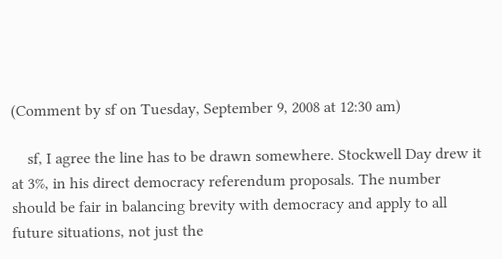(Comment by sf on Tuesday, September 9, 2008 at 12:30 am)

    sf, I agree the line has to be drawn somewhere. Stockwell Day drew it at 3%, in his direct democracy referendum proposals. The number should be fair in balancing brevity with democracy and apply to all future situations, not just the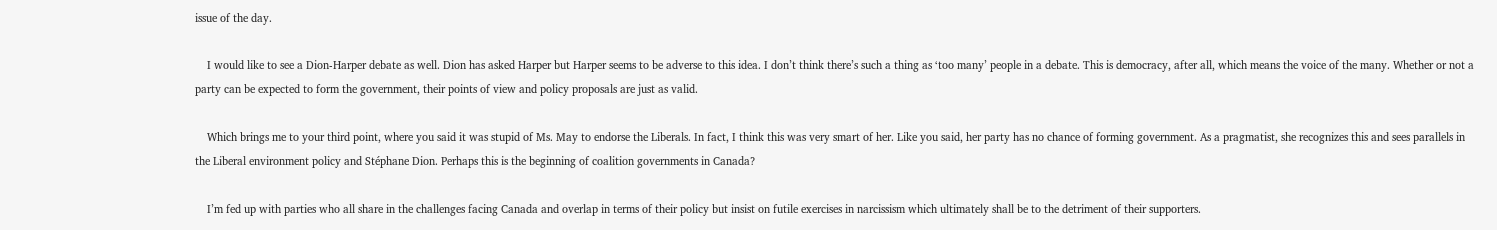issue of the day.

    I would like to see a Dion-Harper debate as well. Dion has asked Harper but Harper seems to be adverse to this idea. I don’t think there’s such a thing as ‘too many’ people in a debate. This is democracy, after all, which means the voice of the many. Whether or not a party can be expected to form the government, their points of view and policy proposals are just as valid.

    Which brings me to your third point, where you said it was stupid of Ms. May to endorse the Liberals. In fact, I think this was very smart of her. Like you said, her party has no chance of forming government. As a pragmatist, she recognizes this and sees parallels in the Liberal environment policy and Stéphane Dion. Perhaps this is the beginning of coalition governments in Canada?

    I’m fed up with parties who all share in the challenges facing Canada and overlap in terms of their policy but insist on futile exercises in narcissism which ultimately shall be to the detriment of their supporters.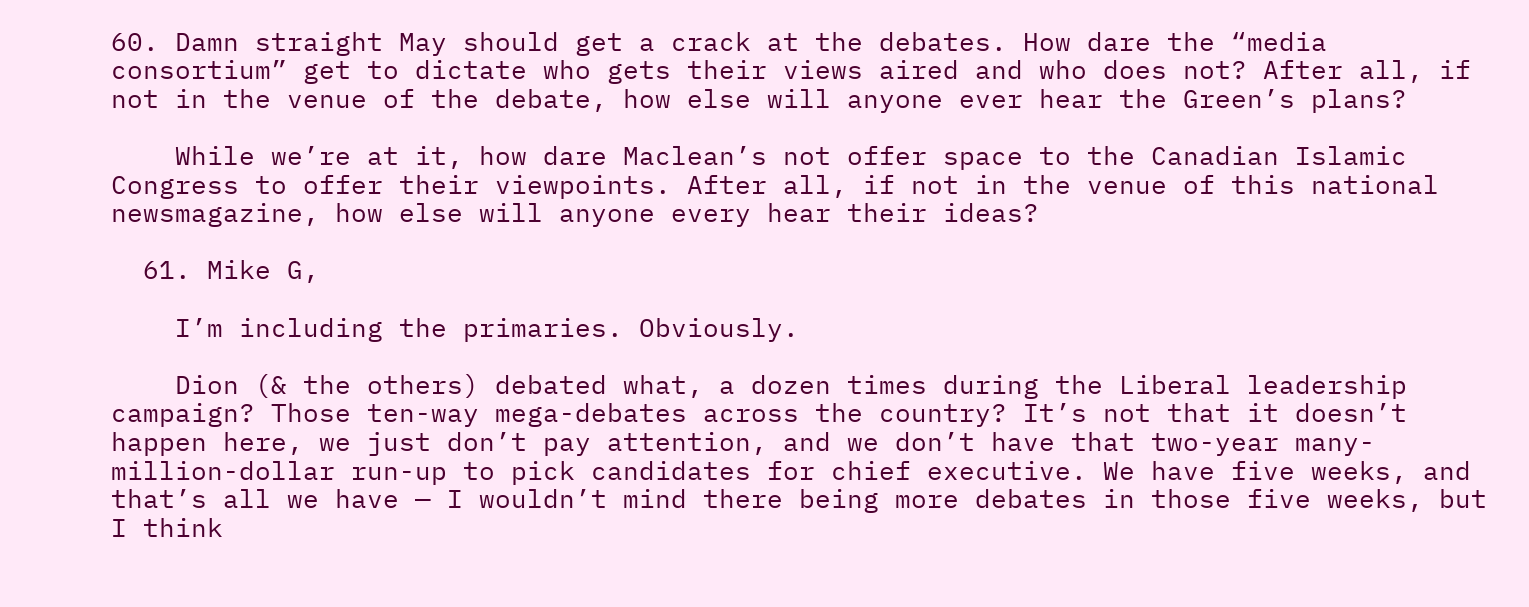60. Damn straight May should get a crack at the debates. How dare the “media consortium” get to dictate who gets their views aired and who does not? After all, if not in the venue of the debate, how else will anyone ever hear the Green’s plans?

    While we’re at it, how dare Maclean’s not offer space to the Canadian Islamic Congress to offer their viewpoints. After all, if not in the venue of this national newsmagazine, how else will anyone every hear their ideas?

  61. Mike G,

    I’m including the primaries. Obviously.

    Dion (& the others) debated what, a dozen times during the Liberal leadership campaign? Those ten-way mega-debates across the country? It’s not that it doesn’t happen here, we just don’t pay attention, and we don’t have that two-year many-million-dollar run-up to pick candidates for chief executive. We have five weeks, and that’s all we have — I wouldn’t mind there being more debates in those five weeks, but I think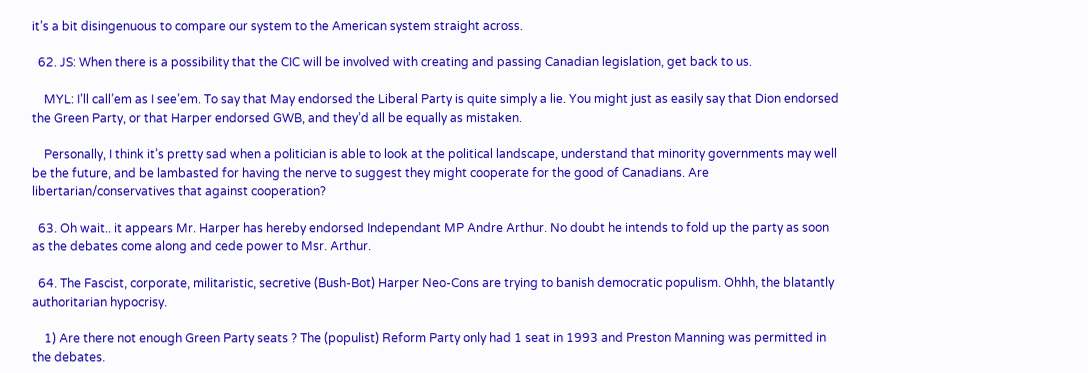it’s a bit disingenuous to compare our system to the American system straight across.

  62. JS: When there is a possibility that the CIC will be involved with creating and passing Canadian legislation, get back to us.

    MYL: I’ll call’em as I see’em. To say that May endorsed the Liberal Party is quite simply a lie. You might just as easily say that Dion endorsed the Green Party, or that Harper endorsed GWB, and they’d all be equally as mistaken.

    Personally, I think it’s pretty sad when a politician is able to look at the political landscape, understand that minority governments may well be the future, and be lambasted for having the nerve to suggest they might cooperate for the good of Canadians. Are libertarian/conservatives that against cooperation?

  63. Oh wait.. it appears Mr. Harper has hereby endorsed Independant MP Andre Arthur. No doubt he intends to fold up the party as soon as the debates come along and cede power to Msr. Arthur.

  64. The Fascist, corporate, militaristic, secretive (Bush-Bot) Harper Neo-Cons are trying to banish democratic populism. Ohhh, the blatantly authoritarian hypocrisy.

    1) Are there not enough Green Party seats ? The (populist) Reform Party only had 1 seat in 1993 and Preston Manning was permitted in the debates.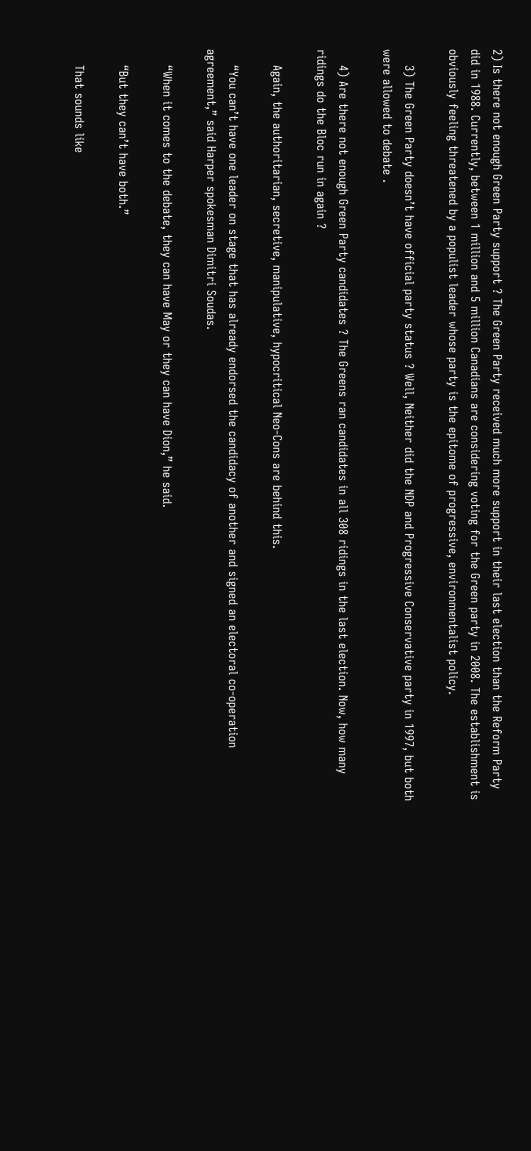2) Is there not enough Green Party support ? The Green Party received much more support in their last election than the Reform Party did in 1988. Currently, between 1 million and 5 million Canadians are considering voting for the Green party in 2008. The establishment is obviously feeling threatened by a populist leader whose party is the epitome of progressive, environmentalist policy.

    3) The Green Party doesn’t have official party status ? Well, Neither did the NDP and Progressive Conservative party in 1997, but both were allowed to debate .

    4) Are there not enough Green Party candidates ? The Greens ran candidates in all 308 ridings in the last election. Now, how many ridings do the Bloc run in again ?

    Again, the authoritarian, secretive, manipulative, hypocritical Neo-Cons are behind this.

    “You can’t have one leader on stage that has already endorsed the candidacy of another and signed an electoral co-operation agreement,” said Harper spokesman Dimitri Soudas.

    “When it comes to the debate, they can have May or they can have Dion,” he said.

    “But they can’t have both.”

    That sounds like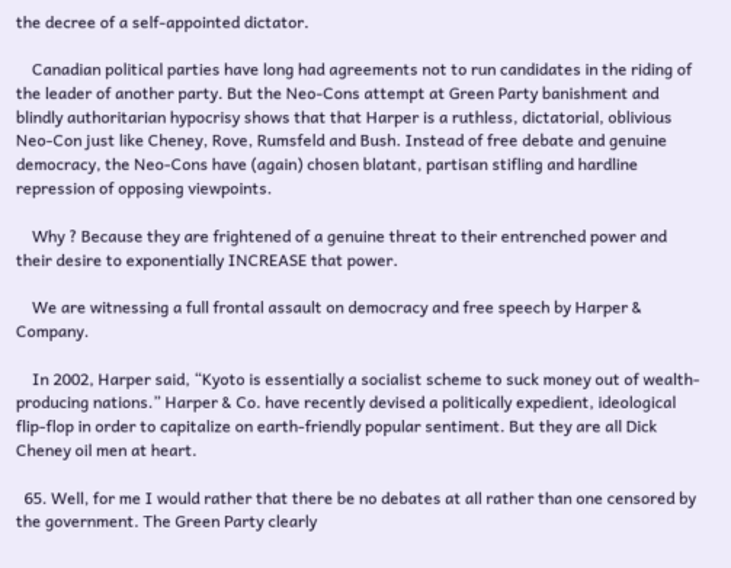the decree of a self-appointed dictator.

    Canadian political parties have long had agreements not to run candidates in the riding of the leader of another party. But the Neo-Cons attempt at Green Party banishment and blindly authoritarian hypocrisy shows that that Harper is a ruthless, dictatorial, oblivious Neo-Con just like Cheney, Rove, Rumsfeld and Bush. Instead of free debate and genuine democracy, the Neo-Cons have (again) chosen blatant, partisan stifling and hardline repression of opposing viewpoints.

    Why ? Because they are frightened of a genuine threat to their entrenched power and their desire to exponentially INCREASE that power.

    We are witnessing a full frontal assault on democracy and free speech by Harper & Company.

    In 2002, Harper said, “Kyoto is essentially a socialist scheme to suck money out of wealth-producing nations.” Harper & Co. have recently devised a politically expedient, ideological flip-flop in order to capitalize on earth-friendly popular sentiment. But they are all Dick Cheney oil men at heart.

  65. Well, for me I would rather that there be no debates at all rather than one censored by the government. The Green Party clearly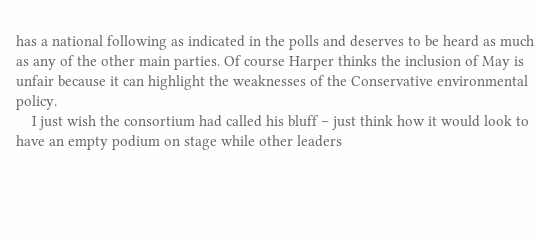has a national following as indicated in the polls and deserves to be heard as much as any of the other main parties. Of course Harper thinks the inclusion of May is unfair because it can highlight the weaknesses of the Conservative environmental policy.
    I just wish the consortium had called his bluff – just think how it would look to have an empty podium on stage while other leaders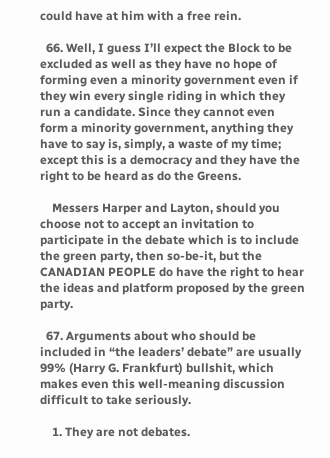could have at him with a free rein.

  66. Well, I guess I’ll expect the Block to be excluded as well as they have no hope of forming even a minority government even if they win every single riding in which they run a candidate. Since they cannot even form a minority government, anything they have to say is, simply, a waste of my time; except this is a democracy and they have the right to be heard as do the Greens.

    Messers Harper and Layton, should you choose not to accept an invitation to participate in the debate which is to include the green party, then so-be-it, but the CANADIAN PEOPLE do have the right to hear the ideas and platform proposed by the green party.

  67. Arguments about who should be included in “the leaders’ debate” are usually 99% (Harry G. Frankfurt) bullshit, which makes even this well-meaning discussion difficult to take seriously.

    1. They are not debates.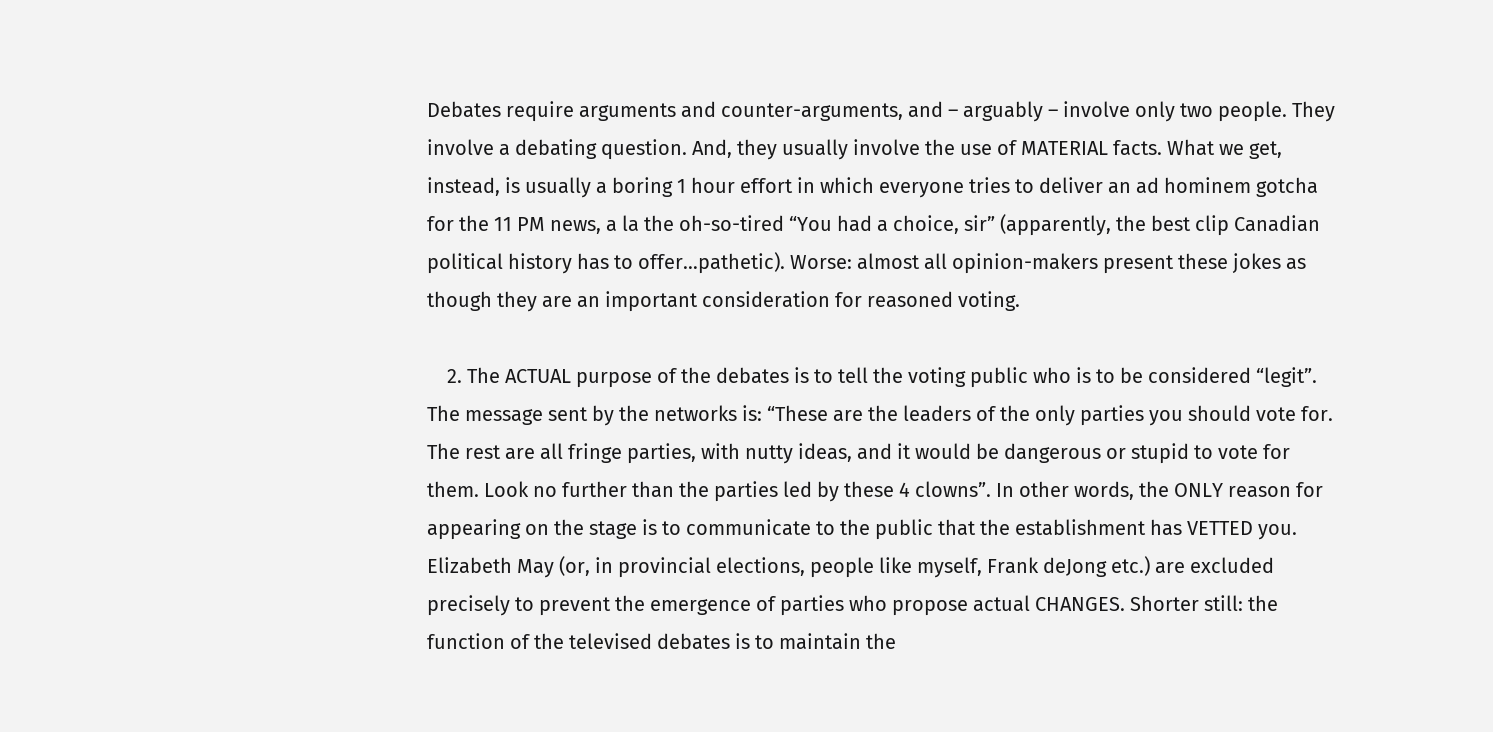Debates require arguments and counter-arguments, and – arguably – involve only two people. They involve a debating question. And, they usually involve the use of MATERIAL facts. What we get, instead, is usually a boring 1 hour effort in which everyone tries to deliver an ad hominem gotcha for the 11 PM news, a la the oh-so-tired “You had a choice, sir” (apparently, the best clip Canadian political history has to offer…pathetic). Worse: almost all opinion-makers present these jokes as though they are an important consideration for reasoned voting.

    2. The ACTUAL purpose of the debates is to tell the voting public who is to be considered “legit”. The message sent by the networks is: “These are the leaders of the only parties you should vote for. The rest are all fringe parties, with nutty ideas, and it would be dangerous or stupid to vote for them. Look no further than the parties led by these 4 clowns”. In other words, the ONLY reason for appearing on the stage is to communicate to the public that the establishment has VETTED you. Elizabeth May (or, in provincial elections, people like myself, Frank deJong etc.) are excluded precisely to prevent the emergence of parties who propose actual CHANGES. Shorter still: the function of the televised debates is to maintain the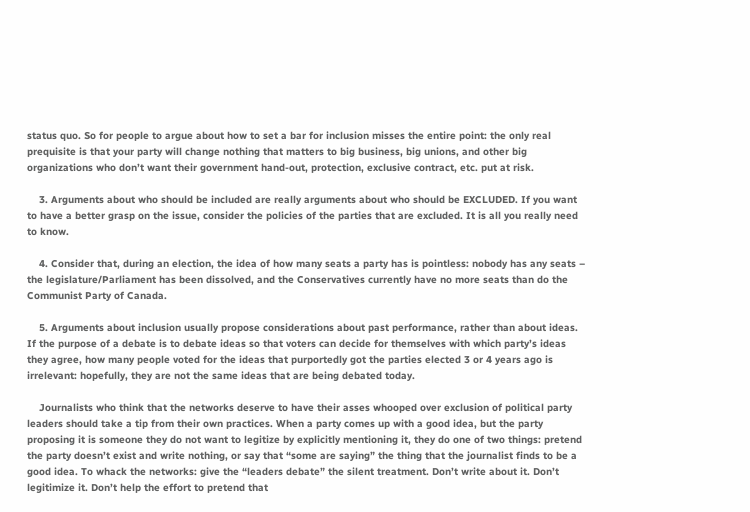status quo. So for people to argue about how to set a bar for inclusion misses the entire point: the only real prequisite is that your party will change nothing that matters to big business, big unions, and other big organizations who don’t want their government hand-out, protection, exclusive contract, etc. put at risk.

    3. Arguments about who should be included are really arguments about who should be EXCLUDED. If you want to have a better grasp on the issue, consider the policies of the parties that are excluded. It is all you really need to know.

    4. Consider that, during an election, the idea of how many seats a party has is pointless: nobody has any seats – the legislature/Parliament has been dissolved, and the Conservatives currently have no more seats than do the Communist Party of Canada.

    5. Arguments about inclusion usually propose considerations about past performance, rather than about ideas. If the purpose of a debate is to debate ideas so that voters can decide for themselves with which party’s ideas they agree, how many people voted for the ideas that purportedly got the parties elected 3 or 4 years ago is irrelevant: hopefully, they are not the same ideas that are being debated today.

    Journalists who think that the networks deserve to have their asses whooped over exclusion of political party leaders should take a tip from their own practices. When a party comes up with a good idea, but the party proposing it is someone they do not want to legitize by explicitly mentioning it, they do one of two things: pretend the party doesn’t exist and write nothing, or say that “some are saying” the thing that the journalist finds to be a good idea. To whack the networks: give the “leaders debate” the silent treatment. Don’t write about it. Don’t legitimize it. Don’t help the effort to pretend that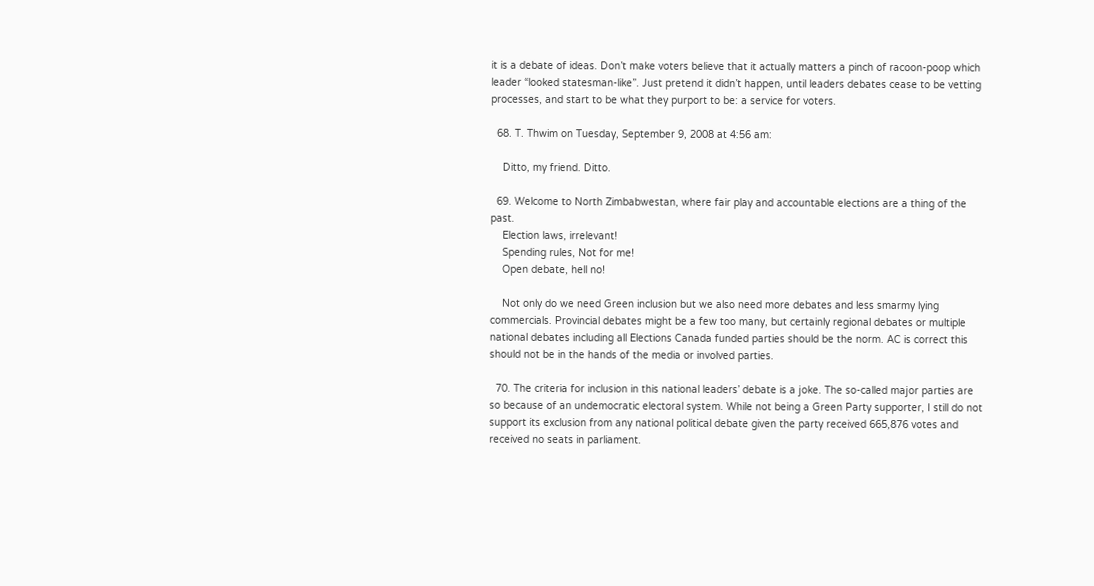it is a debate of ideas. Don’t make voters believe that it actually matters a pinch of racoon-poop which leader “looked statesman-like”. Just pretend it didn’t happen, until leaders debates cease to be vetting processes, and start to be what they purport to be: a service for voters.

  68. T. Thwim on Tuesday, September 9, 2008 at 4:56 am:

    Ditto, my friend. Ditto.

  69. Welcome to North Zimbabwestan, where fair play and accountable elections are a thing of the past.
    Election laws, irrelevant!
    Spending rules, Not for me!
    Open debate, hell no!

    Not only do we need Green inclusion but we also need more debates and less smarmy lying commercials. Provincial debates might be a few too many, but certainly regional debates or multiple national debates including all Elections Canada funded parties should be the norm. AC is correct this should not be in the hands of the media or involved parties.

  70. The criteria for inclusion in this national leaders’ debate is a joke. The so-called major parties are so because of an undemocratic electoral system. While not being a Green Party supporter, I still do not support its exclusion from any national political debate given the party received 665,876 votes and received no seats in parliament.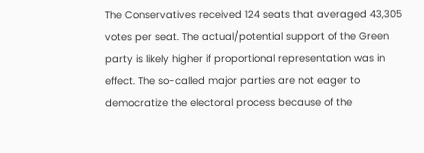The Conservatives received 124 seats that averaged 43,305 votes per seat. The actual/potential support of the Green party is likely higher if proportional representation was in effect. The so-called major parties are not eager to democratize the electoral process because of the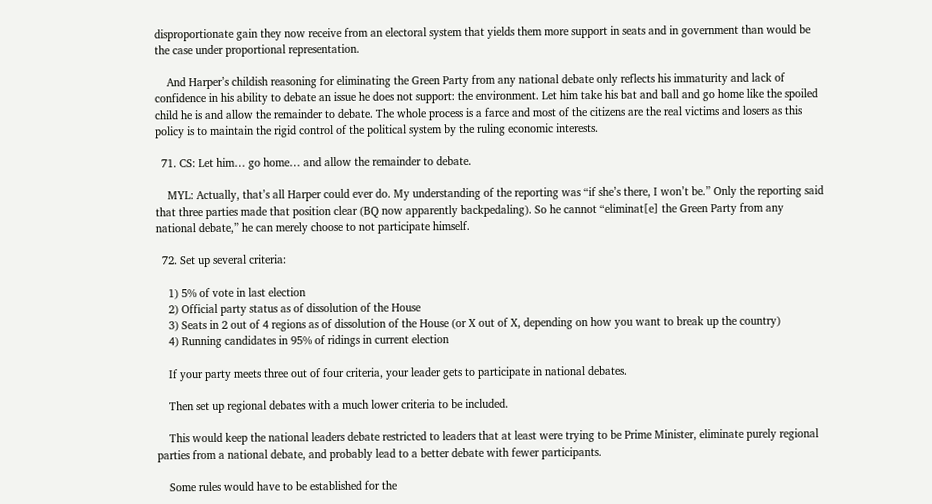disproportionate gain they now receive from an electoral system that yields them more support in seats and in government than would be the case under proportional representation.

    And Harper’s childish reasoning for eliminating the Green Party from any national debate only reflects his immaturity and lack of confidence in his ability to debate an issue he does not support: the environment. Let him take his bat and ball and go home like the spoiled child he is and allow the remainder to debate. The whole process is a farce and most of the citizens are the real victims and losers as this policy is to maintain the rigid control of the political system by the ruling economic interests.

  71. CS: Let him… go home… and allow the remainder to debate.

    MYL: Actually, that’s all Harper could ever do. My understanding of the reporting was “if she’s there, I won’t be.” Only the reporting said that three parties made that position clear (BQ now apparently backpedaling). So he cannot “eliminat[e] the Green Party from any national debate,” he can merely choose to not participate himself.

  72. Set up several criteria:

    1) 5% of vote in last election
    2) Official party status as of dissolution of the House
    3) Seats in 2 out of 4 regions as of dissolution of the House (or X out of X, depending on how you want to break up the country)
    4) Running candidates in 95% of ridings in current election

    If your party meets three out of four criteria, your leader gets to participate in national debates.

    Then set up regional debates with a much lower criteria to be included.

    This would keep the national leaders debate restricted to leaders that at least were trying to be Prime Minister, eliminate purely regional parties from a national debate, and probably lead to a better debate with fewer participants.

    Some rules would have to be established for the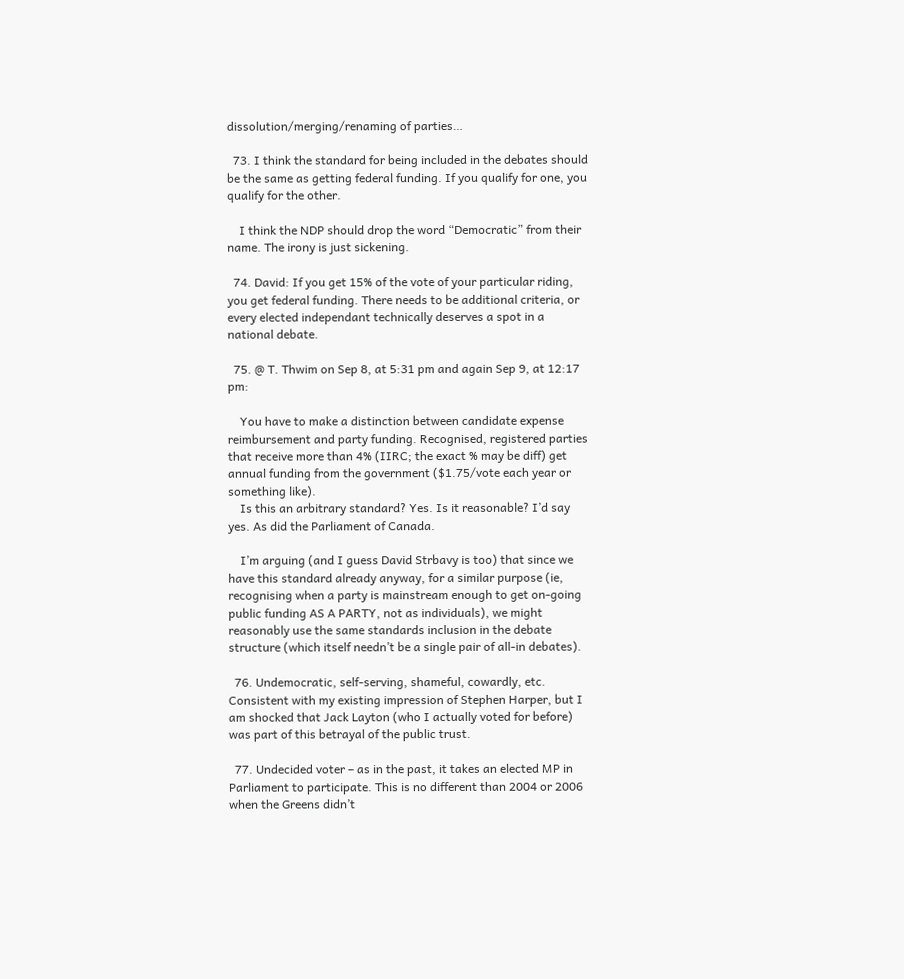dissolution/merging/renaming of parties…

  73. I think the standard for being included in the debates should be the same as getting federal funding. If you qualify for one, you qualify for the other.

    I think the NDP should drop the word “Democratic” from their name. The irony is just sickening.

  74. David: If you get 15% of the vote of your particular riding, you get federal funding. There needs to be additional criteria, or every elected independant technically deserves a spot in a national debate.

  75. @ T. Thwim on Sep 8, at 5:31 pm and again Sep 9, at 12:17 pm:

    You have to make a distinction between candidate expense reimbursement and party funding. Recognised, registered parties that receive more than 4% (IIRC; the exact % may be diff) get annual funding from the government ($1.75/vote each year or something like).
    Is this an arbitrary standard? Yes. Is it reasonable? I’d say yes. As did the Parliament of Canada.

    I’m arguing (and I guess David Strbavy is too) that since we have this standard already anyway, for a similar purpose (ie, recognising when a party is mainstream enough to get on-going public funding AS A PARTY, not as individuals), we might reasonably use the same standards inclusion in the debate structure (which itself needn’t be a single pair of all-in debates).

  76. Undemocratic, self-serving, shameful, cowardly, etc. Consistent with my existing impression of Stephen Harper, but I am shocked that Jack Layton (who I actually voted for before) was part of this betrayal of the public trust.

  77. Undecided voter – as in the past, it takes an elected MP in Parliament to participate. This is no different than 2004 or 2006 when the Greens didn’t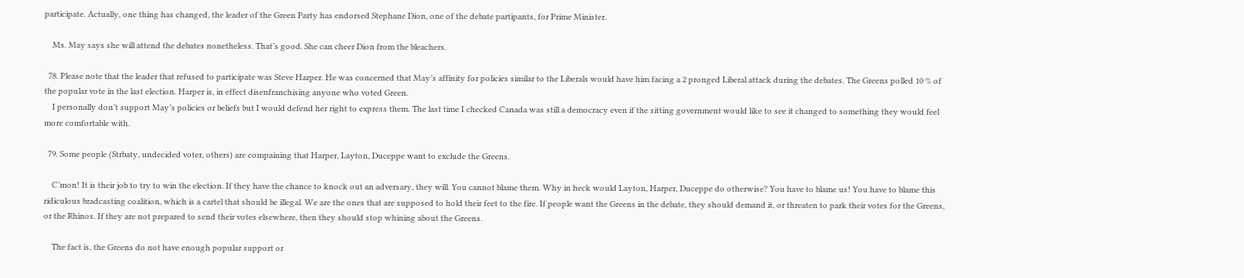participate. Actually, one thing has changed, the leader of the Green Party has endorsed Stephane Dion, one of the debate partipants, for Prime Minister.

    Ms. May says she will attend the debates nonetheless. That’s good. She can cheer Dion from the bleachers.

  78. Please note that the leader that refused to participate was Steve Harper. He was concerned that May’s affinity for policies similar to the Liberals would have him facing a 2 pronged Liberal attack during the debates. The Greens polled 10 % of the popular vote in the last election. Harper is, in effect disenfranchising anyone who voted Green.
    I personally don’t support May’s policies or beliefs but I would defend her right to express them. The last time I checked Canada was still a democracy even if the sitting government would like to see it changed to something they would feel more comfortable with.

  79. Some people (Strbaty, undecided voter, others) are compaining that Harper, Layton, Duceppe want to exclude the Greens.

    C’mon! It is their job to try to win the election. If they have the chance to knock out an adversary, they will. You cannot blame them. Why in heck would Layton, Harper, Duceppe do otherwise? You have to blame us! You have to blame this ridiculous bradcasting coalition, which is a cartel that should be illegal. We are the ones that are supposed to hold their feet to the fire. If people want the Greens in the debate, they should demand it, or threaten to park their votes for the Greens, or the Rhinos. If they are not prepared to send their votes elsewhere, then they should stop whining about the Greens.

    The fact is, the Greens do not have enough popular support or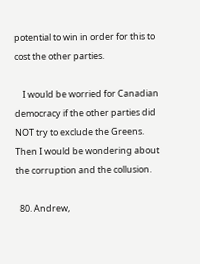potential to win in order for this to cost the other parties.

    I would be worried for Canadian democracy if the other parties did NOT try to exclude the Greens. Then I would be wondering about the corruption and the collusion.

  80. Andrew,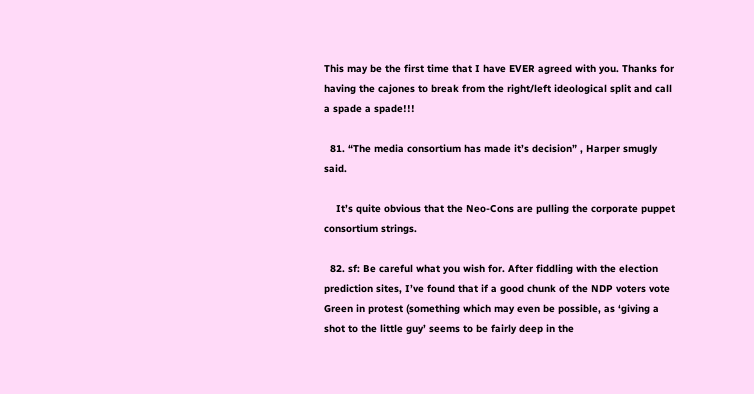This may be the first time that I have EVER agreed with you. Thanks for having the cajones to break from the right/left ideological split and call a spade a spade!!!

  81. “The media consortium has made it’s decision” , Harper smugly said.

    It’s quite obvious that the Neo-Cons are pulling the corporate puppet consortium strings.

  82. sf: Be careful what you wish for. After fiddling with the election prediction sites, I’ve found that if a good chunk of the NDP voters vote Green in protest (something which may even be possible, as ‘giving a shot to the little guy’ seems to be fairly deep in the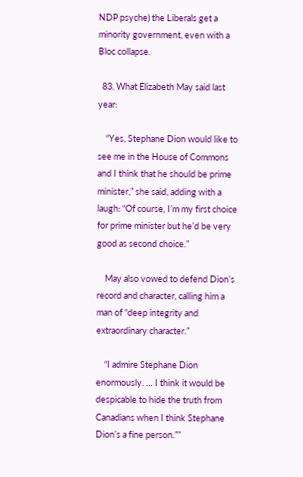NDP psyche) the Liberals get a minority government, even with a Bloc collapse.

  83. What Elizabeth May said last year:

    “Yes, Stephane Dion would like to see me in the House of Commons and I think that he should be prime minister,” she said, adding with a laugh: “Of course, I’m my first choice for prime minister but he’d be very good as second choice.”

    May also vowed to defend Dion’s record and character, calling him a man of “deep integrity and extraordinary character.”

    “I admire Stephane Dion enormously. … I think it would be despicable to hide the truth from Canadians when I think Stephane Dion’s a fine person.””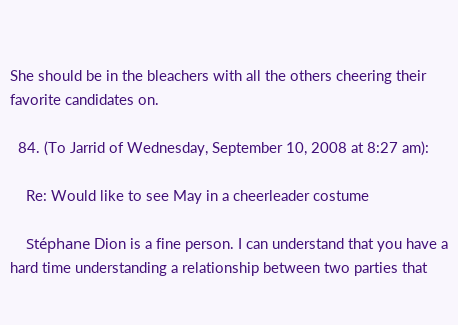She should be in the bleachers with all the others cheering their favorite candidates on.

  84. (To Jarrid of Wednesday, September 10, 2008 at 8:27 am):

    Re: Would like to see May in a cheerleader costume

    Stéphane Dion is a fine person. I can understand that you have a hard time understanding a relationship between two parties that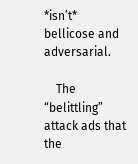*isn’t* bellicose and adversarial.

    The “belittling” attack ads that the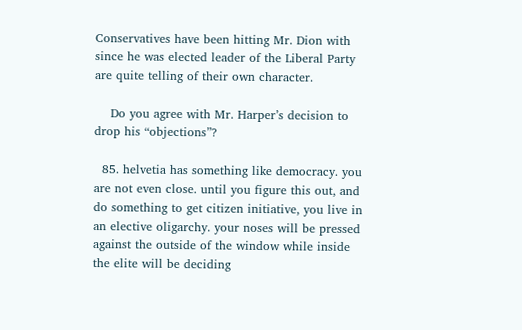Conservatives have been hitting Mr. Dion with since he was elected leader of the Liberal Party are quite telling of their own character.

    Do you agree with Mr. Harper’s decision to drop his “objections”?

  85. helvetia has something like democracy. you are not even close. until you figure this out, and do something to get citizen initiative, you live in an elective oligarchy. your noses will be pressed against the outside of the window while inside the elite will be deciding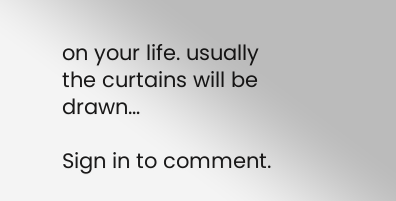on your life. usually the curtains will be drawn…

Sign in to comment.